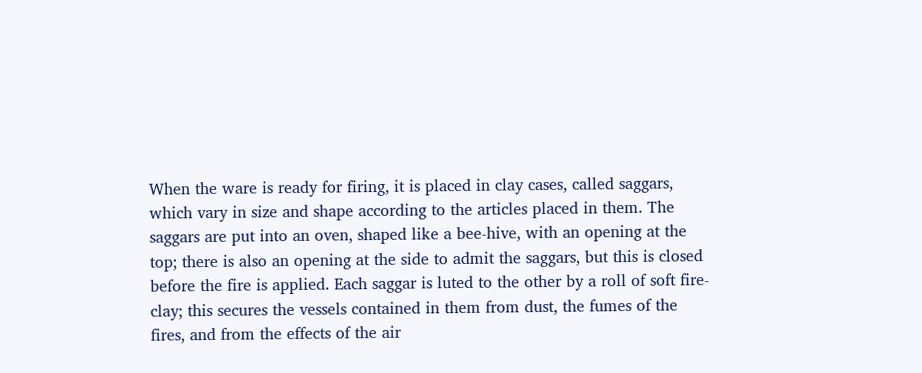When the ware is ready for firing, it is placed in clay cases, called saggars, which vary in size and shape according to the articles placed in them. The saggars are put into an oven, shaped like a bee-hive, with an opening at the top; there is also an opening at the side to admit the saggars, but this is closed before the fire is applied. Each saggar is luted to the other by a roll of soft fire-clay; this secures the vessels contained in them from dust, the fumes of the fires, and from the effects of the air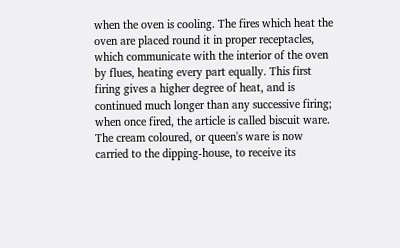when the oven is cooling. The fires which heat the oven are placed round it in proper receptacles, which communicate with the interior of the oven by flues, heating every part equally. This first firing gives a higher degree of heat, and is continued much longer than any successive firing; when once fired, the article is called biscuit ware. The cream coloured, or queen's ware is now carried to the dipping-house, to receive its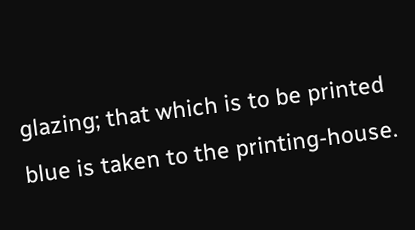glazing; that which is to be printed blue is taken to the printing-house.